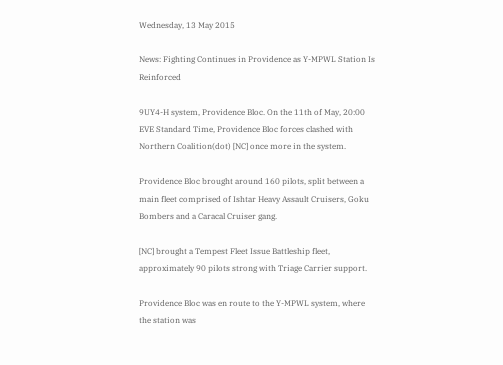Wednesday, 13 May 2015

News: Fighting Continues in Providence as Y-MPWL Station Is Reinforced

9UY4-H system, Providence Bloc. On the 11th of May, 20:00 EVE Standard Time, Providence Bloc forces clashed with Northern Coalition(dot) [NC] once more in the system.

Providence Bloc brought around 160 pilots, split between a main fleet comprised of Ishtar Heavy Assault Cruisers, Goku Bombers and a Caracal Cruiser gang.

[NC] brought a Tempest Fleet Issue Battleship fleet, approximately 90 pilots strong with Triage Carrier support.

Providence Bloc was en route to the Y-MPWL system, where the station was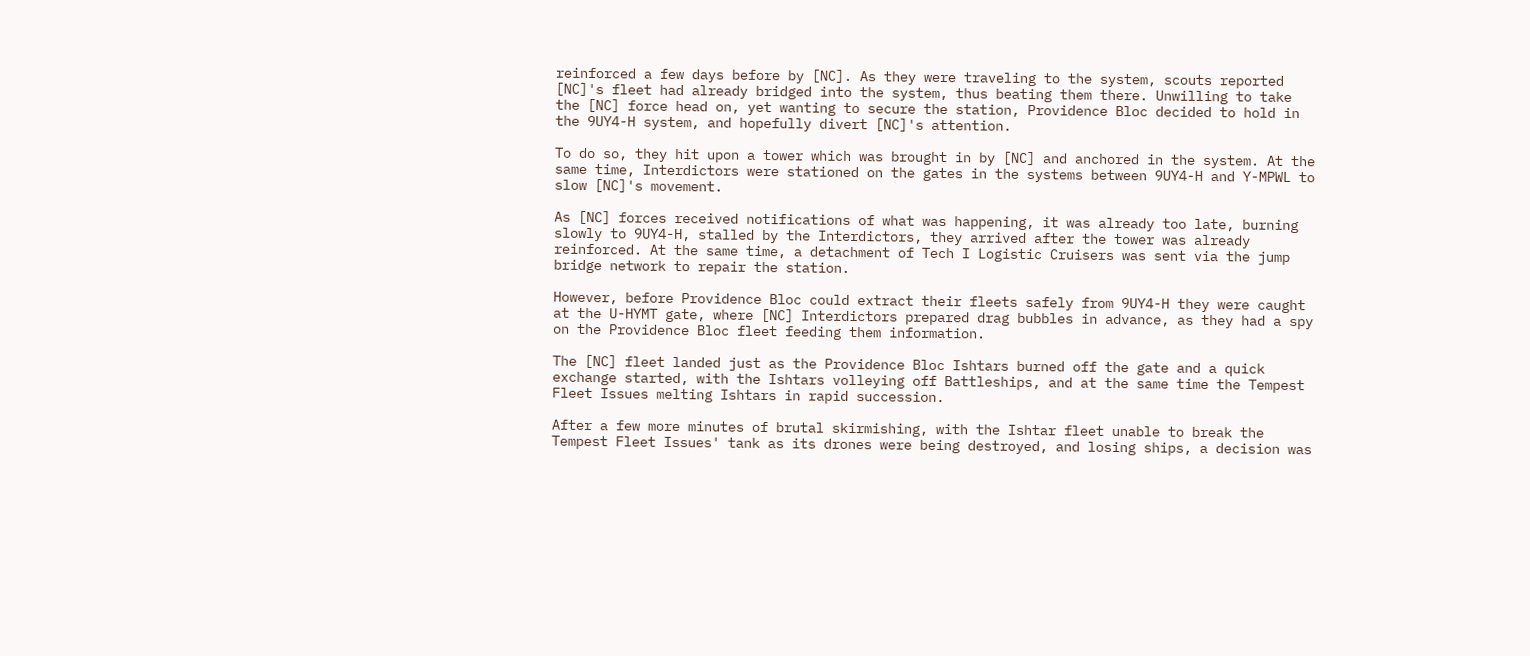reinforced a few days before by [NC]. As they were traveling to the system, scouts reported [NC]'s fleet had already bridged into the system, thus beating them there. Unwilling to take the [NC] force head on, yet wanting to secure the station, Providence Bloc decided to hold in the 9UY4-H system, and hopefully divert [NC]'s attention.

To do so, they hit upon a tower which was brought in by [NC] and anchored in the system. At the same time, Interdictors were stationed on the gates in the systems between 9UY4-H and Y-MPWL to slow [NC]'s movement.

As [NC] forces received notifications of what was happening, it was already too late, burning slowly to 9UY4-H, stalled by the Interdictors, they arrived after the tower was already reinforced. At the same time, a detachment of Tech I Logistic Cruisers was sent via the jump bridge network to repair the station.

However, before Providence Bloc could extract their fleets safely from 9UY4-H they were caught at the U-HYMT gate, where [NC] Interdictors prepared drag bubbles in advance, as they had a spy on the Providence Bloc fleet feeding them information.

The [NC] fleet landed just as the Providence Bloc Ishtars burned off the gate and a quick exchange started, with the Ishtars volleying off Battleships, and at the same time the Tempest Fleet Issues melting Ishtars in rapid succession.

After a few more minutes of brutal skirmishing, with the Ishtar fleet unable to break the Tempest Fleet Issues' tank as its drones were being destroyed, and losing ships, a decision was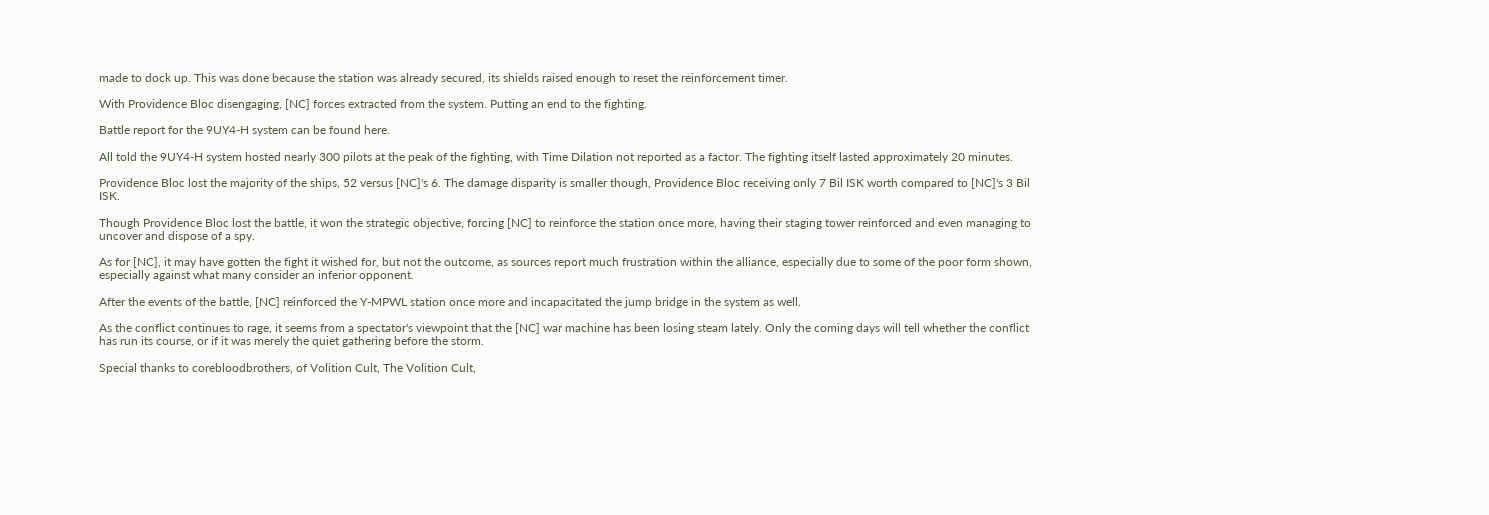made to dock up. This was done because the station was already secured, its shields raised enough to reset the reinforcement timer.

With Providence Bloc disengaging, [NC] forces extracted from the system. Putting an end to the fighting.

Battle report for the 9UY4-H system can be found here.

All told the 9UY4-H system hosted nearly 300 pilots at the peak of the fighting, with Time Dilation not reported as a factor. The fighting itself lasted approximately 20 minutes.

Providence Bloc lost the majority of the ships, 52 versus [NC]'s 6. The damage disparity is smaller though, Providence Bloc receiving only 7 Bil ISK worth compared to [NC]'s 3 Bil ISK.

Though Providence Bloc lost the battle, it won the strategic objective, forcing [NC] to reinforce the station once more, having their staging tower reinforced and even managing to uncover and dispose of a spy.

As for [NC], it may have gotten the fight it wished for, but not the outcome, as sources report much frustration within the alliance, especially due to some of the poor form shown, especially against what many consider an inferior opponent.

After the events of the battle, [NC] reinforced the Y-MPWL station once more and incapacitated the jump bridge in the system as well.

As the conflict continues to rage, it seems from a spectator's viewpoint that the [NC] war machine has been losing steam lately. Only the coming days will tell whether the conflict has run its course, or if it was merely the quiet gathering before the storm.

Special thanks to corebloodbrothers, of Volition Cult, The Volition Cult,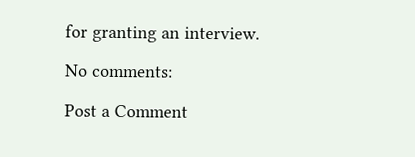for granting an interview.

No comments:

Post a Comment